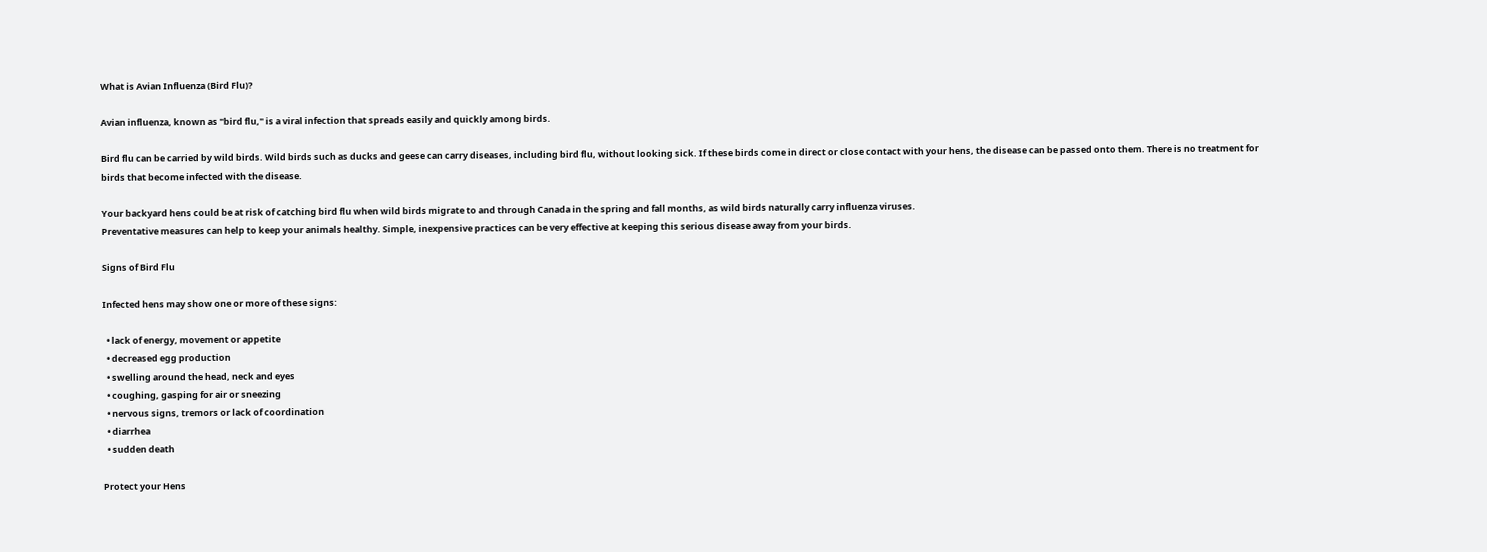What is Avian Influenza (Bird Flu)?

Avian influenza, known as "bird flu," is a viral infection that spreads easily and quickly among birds.

Bird flu can be carried by wild birds. Wild birds such as ducks and geese can carry diseases, including bird flu, without looking sick. If these birds come in direct or close contact with your hens, the disease can be passed onto them. There is no treatment for birds that become infected with the disease.

Your backyard hens could be at risk of catching bird flu when wild birds migrate to and through Canada in the spring and fall months, as wild birds naturally carry influenza viruses.
Preventative measures can help to keep your animals healthy. Simple, inexpensive practices can be very effective at keeping this serious disease away from your birds.

Signs of Bird Flu

Infected hens may show one or more of these signs:

  • lack of energy, movement or appetite
  • decreased egg production
  • swelling around the head, neck and eyes
  • coughing, gasping for air or sneezing
  • nervous signs, tremors or lack of coordination
  • diarrhea
  • sudden death

Protect your Hens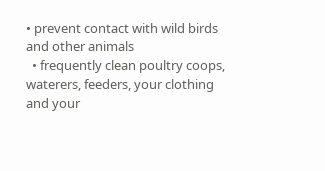• prevent contact with wild birds and other animals
  • frequently clean poultry coops, waterers, feeders, your clothing and your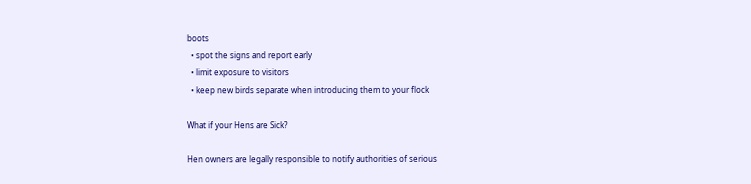boots
  • spot the signs and report early
  • limit exposure to visitors
  • keep new birds separate when introducing them to your flock

What if your Hens are Sick?

Hen owners are legally responsible to notify authorities of serious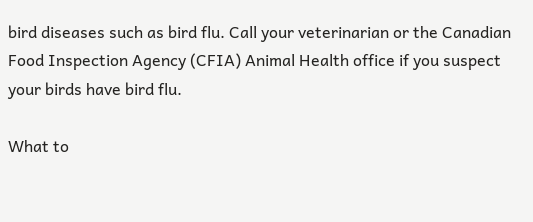bird diseases such as bird flu. Call your veterinarian or the Canadian Food Inspection Agency (CFIA) Animal Health office if you suspect your birds have bird flu.

What to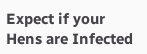Expect if your Hens are Infected